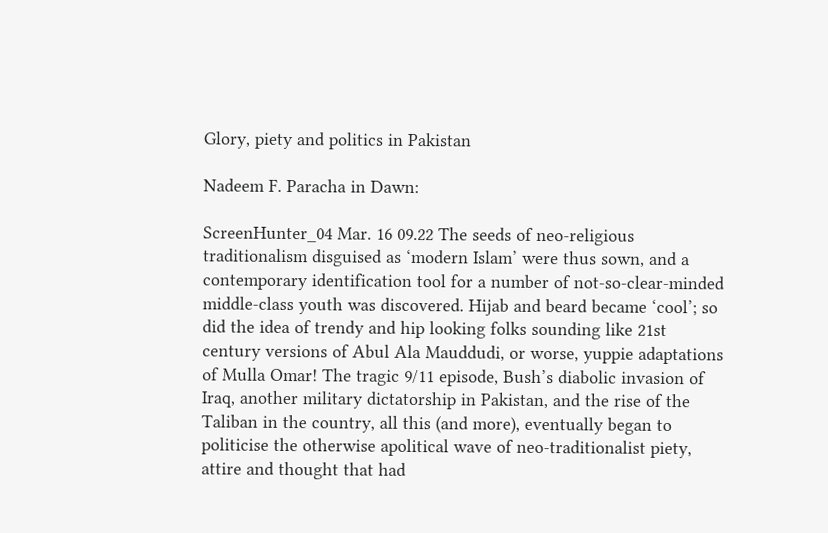Glory, piety and politics in Pakistan

Nadeem F. Paracha in Dawn:

ScreenHunter_04 Mar. 16 09.22 The seeds of neo-religious traditionalism disguised as ‘modern Islam’ were thus sown, and a contemporary identification tool for a number of not-so-clear-minded middle-class youth was discovered. Hijab and beard became ‘cool’; so did the idea of trendy and hip looking folks sounding like 21st century versions of Abul Ala Mauddudi, or worse, yuppie adaptations of Mulla Omar! The tragic 9/11 episode, Bush’s diabolic invasion of Iraq, another military dictatorship in Pakistan, and the rise of the Taliban in the country, all this (and more), eventually began to politicise the otherwise apolitical wave of neo-traditionalist piety, attire and thought that had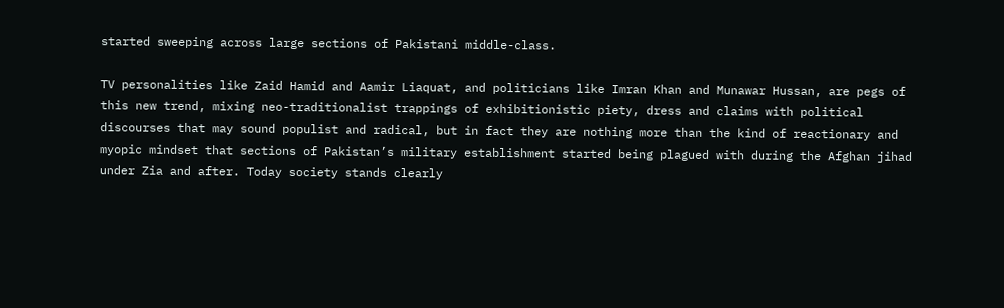started sweeping across large sections of Pakistani middle-class.

TV personalities like Zaid Hamid and Aamir Liaquat, and politicians like Imran Khan and Munawar Hussan, are pegs of this new trend, mixing neo-traditionalist trappings of exhibitionistic piety, dress and claims with political discourses that may sound populist and radical, but in fact they are nothing more than the kind of reactionary and myopic mindset that sections of Pakistan’s military establishment started being plagued with during the Afghan jihad under Zia and after. Today society stands clearly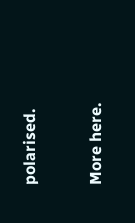polarised.

More here.